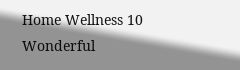Home Wellness 10 Wonderful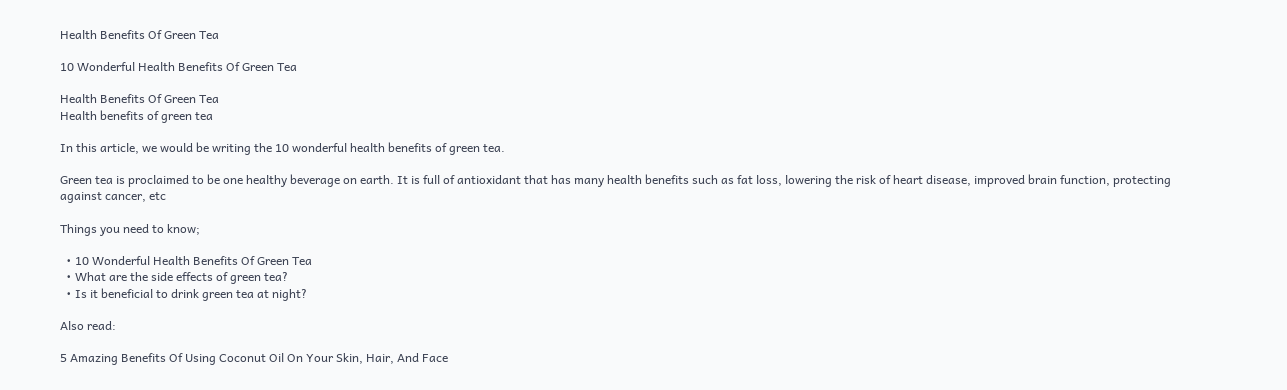Health Benefits Of Green Tea

10 Wonderful Health Benefits Of Green Tea

Health Benefits Of Green Tea
Health benefits of green tea

In this article, we would be writing the 10 wonderful health benefits of green tea.

Green tea is proclaimed to be one healthy beverage on earth. It is full of antioxidant that has many health benefits such as fat loss, lowering the risk of heart disease, improved brain function, protecting against cancer, etc

Things you need to know;

  • 10 Wonderful Health Benefits Of Green Tea
  • What are the side effects of green tea?
  • Is it beneficial to drink green tea at night?

Also read:

5 Amazing Benefits Of Using Coconut Oil On Your Skin, Hair, And Face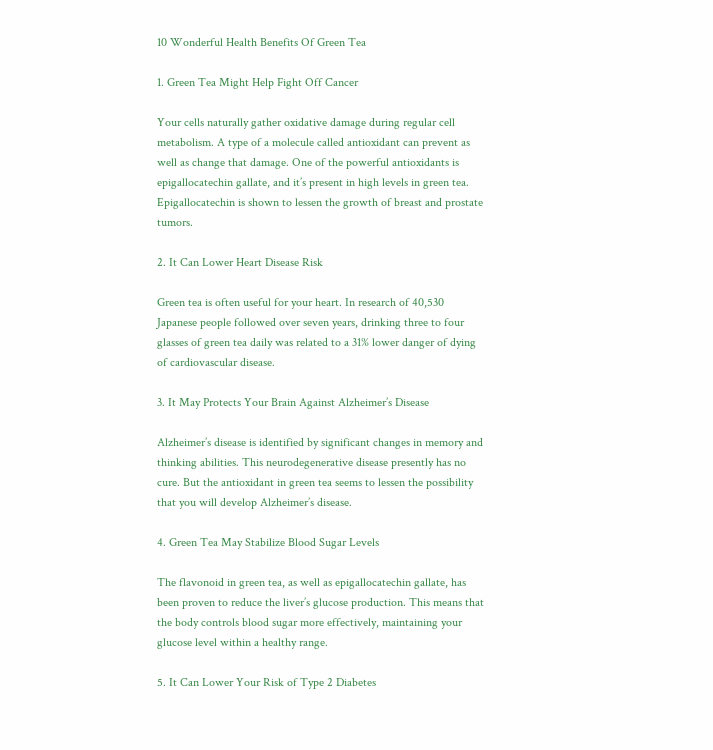10 Wonderful Health Benefits Of Green Tea

1. Green Tea Might Help Fight Off Cancer

Your cells naturally gather oxidative damage during regular cell metabolism. A type of a molecule called antioxidant can prevent as well as change that damage. One of the powerful antioxidants is epigallocatechin gallate, and it’s present in high levels in green tea. Epigallocatechin is shown to lessen the growth of breast and prostate tumors.

2. It Can Lower Heart Disease Risk

Green tea is often useful for your heart. In research of 40,530 Japanese people followed over seven years, drinking three to four glasses of green tea daily was related to a 31% lower danger of dying of cardiovascular disease.

3. It May Protects Your Brain Against Alzheimer’s Disease

Alzheimer’s disease is identified by significant changes in memory and thinking abilities. This neurodegenerative disease presently has no cure. But the antioxidant in green tea seems to lessen the possibility that you will develop Alzheimer’s disease.

4. Green Tea May Stabilize Blood Sugar Levels

The flavonoid in green tea, as well as epigallocatechin gallate, has been proven to reduce the liver’s glucose production. This means that the body controls blood sugar more effectively, maintaining your glucose level within a healthy range.

5. It Can Lower Your Risk of Type 2 Diabetes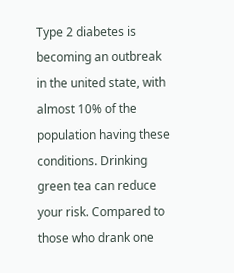Type 2 diabetes is becoming an outbreak in the united state, with almost 10% of the population having these conditions. Drinking green tea can reduce your risk. Compared to those who drank one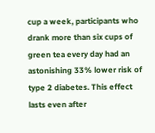cup a week, participants who drank more than six cups of green tea every day had an astonishing 33% lower risk of type 2 diabetes. This effect lasts even after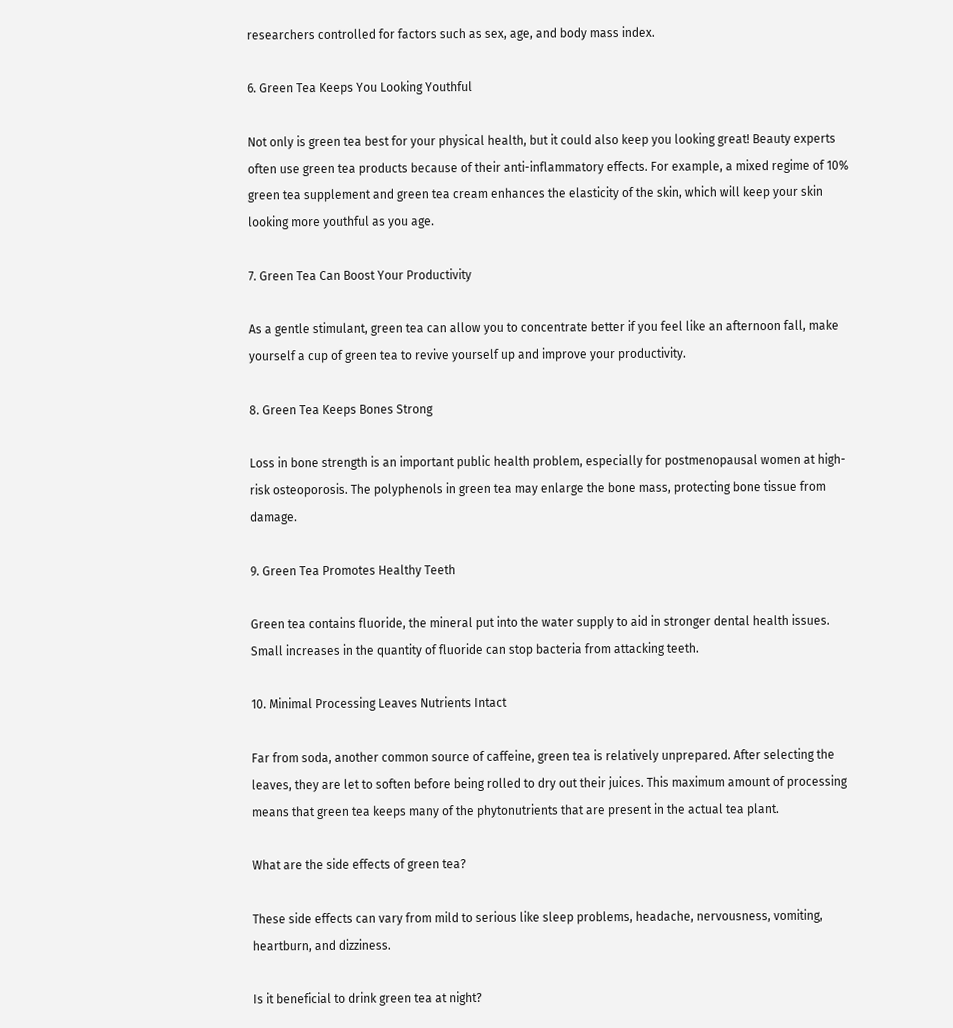researchers controlled for factors such as sex, age, and body mass index.

6. Green Tea Keeps You Looking Youthful

Not only is green tea best for your physical health, but it could also keep you looking great! Beauty experts often use green tea products because of their anti-inflammatory effects. For example, a mixed regime of 10% green tea supplement and green tea cream enhances the elasticity of the skin, which will keep your skin looking more youthful as you age.

7. Green Tea Can Boost Your Productivity

As a gentle stimulant, green tea can allow you to concentrate better if you feel like an afternoon fall, make yourself a cup of green tea to revive yourself up and improve your productivity.

8. Green Tea Keeps Bones Strong

Loss in bone strength is an important public health problem, especially for postmenopausal women at high-risk osteoporosis. The polyphenols in green tea may enlarge the bone mass, protecting bone tissue from damage.

9. Green Tea Promotes Healthy Teeth

Green tea contains fluoride, the mineral put into the water supply to aid in stronger dental health issues. Small increases in the quantity of fluoride can stop bacteria from attacking teeth.

10. Minimal Processing Leaves Nutrients Intact

Far from soda, another common source of caffeine, green tea is relatively unprepared. After selecting the leaves, they are let to soften before being rolled to dry out their juices. This maximum amount of processing means that green tea keeps many of the phytonutrients that are present in the actual tea plant.

What are the side effects of green tea?

These side effects can vary from mild to serious like sleep problems, headache, nervousness, vomiting, heartburn, and dizziness.

Is it beneficial to drink green tea at night?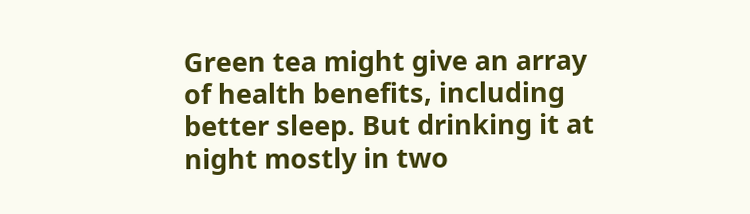Green tea might give an array of health benefits, including better sleep. But drinking it at night mostly in two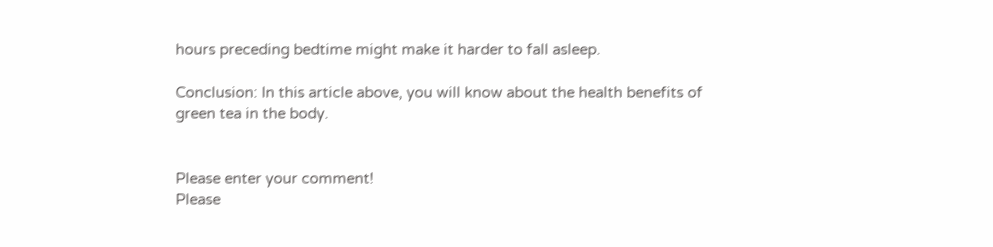hours preceding bedtime might make it harder to fall asleep.

Conclusion: In this article above, you will know about the health benefits of green tea in the body.


Please enter your comment!
Please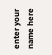enter your name here